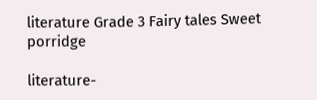literature Grade 3 Fairy tales Sweet porridge

literature-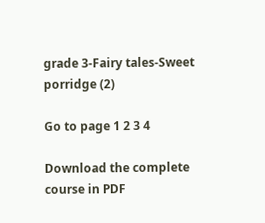grade 3-Fairy tales-Sweet porridge (2)

Go to page 1 2 3 4

Download the complete course in PDF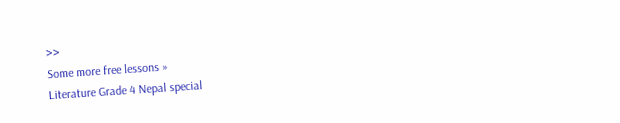>>
Some more free lessons »
Literature Grade 4 Nepal special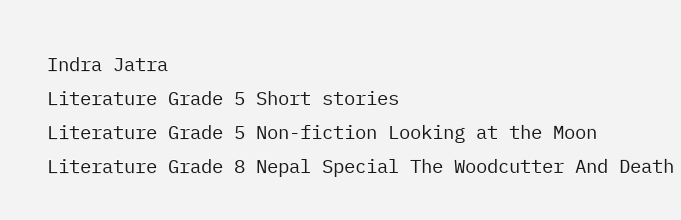Indra Jatra
Literature Grade 5 Short stories
Literature Grade 5 Non-fiction Looking at the Moon
Literature Grade 8 Nepal Special The Woodcutter And Death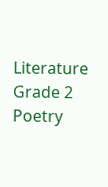Literature Grade 2 Poetry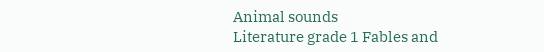Animal sounds
Literature grade 1 Fables and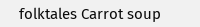folktales Carrot soup